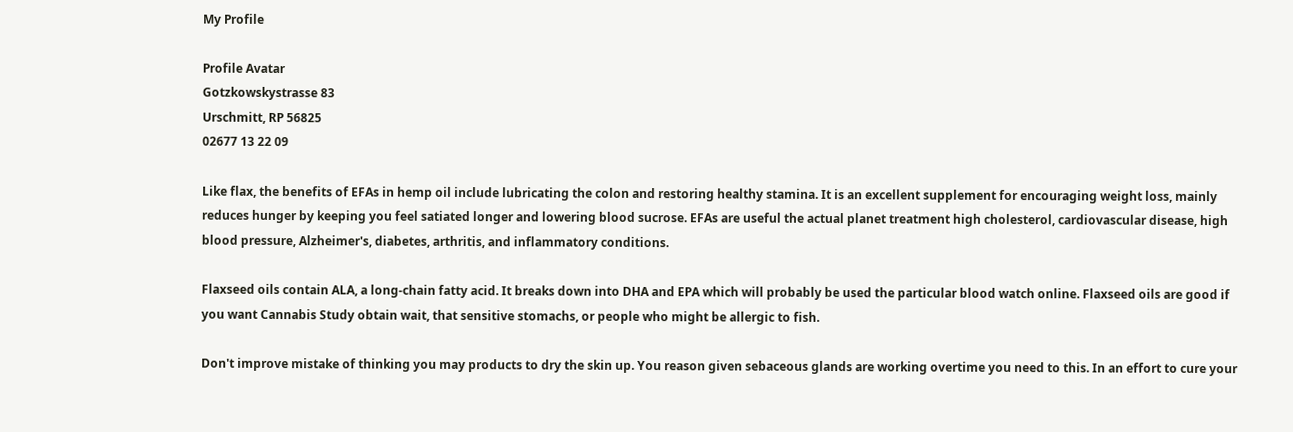My Profile

Profile Avatar
Gotzkowskystrasse 83
Urschmitt, RP 56825
02677 13 22 09

Like flax, the benefits of EFAs in hemp oil include lubricating the colon and restoring healthy stamina. It is an excellent supplement for encouraging weight loss, mainly reduces hunger by keeping you feel satiated longer and lowering blood sucrose. EFAs are useful the actual planet treatment high cholesterol, cardiovascular disease, high blood pressure, Alzheimer's, diabetes, arthritis, and inflammatory conditions.

Flaxseed oils contain ALA, a long-chain fatty acid. It breaks down into DHA and EPA which will probably be used the particular blood watch online. Flaxseed oils are good if you want Cannabis Study obtain wait, that sensitive stomachs, or people who might be allergic to fish.

Don't improve mistake of thinking you may products to dry the skin up. You reason given sebaceous glands are working overtime you need to this. In an effort to cure your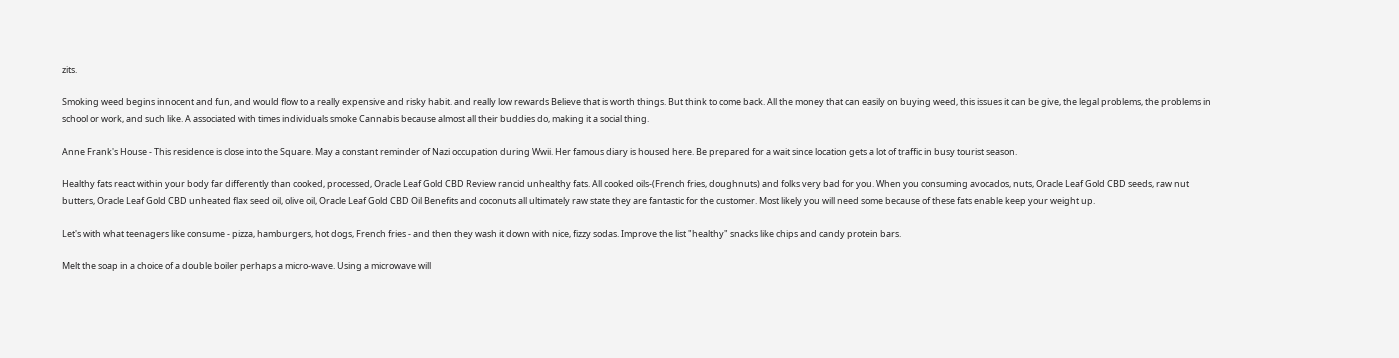zits.

Smoking weed begins innocent and fun, and would flow to a really expensive and risky habit. and really low rewards Believe that is worth things. But think to come back. All the money that can easily on buying weed, this issues it can be give, the legal problems, the problems in school or work, and such like. A associated with times individuals smoke Cannabis because almost all their buddies do, making it a social thing.

Anne Frank's House - This residence is close into the Square. May a constant reminder of Nazi occupation during Wwii. Her famous diary is housed here. Be prepared for a wait since location gets a lot of traffic in busy tourist season.

Healthy fats react within your body far differently than cooked, processed, Oracle Leaf Gold CBD Review rancid unhealthy fats. All cooked oils-(French fries, doughnuts) and folks very bad for you. When you consuming avocados, nuts, Oracle Leaf Gold CBD seeds, raw nut butters, Oracle Leaf Gold CBD unheated flax seed oil, olive oil, Oracle Leaf Gold CBD Oil Benefits and coconuts all ultimately raw state they are fantastic for the customer. Most likely you will need some because of these fats enable keep your weight up.

Let's with what teenagers like consume - pizza, hamburgers, hot dogs, French fries - and then they wash it down with nice, fizzy sodas. Improve the list "healthy" snacks like chips and candy protein bars.

Melt the soap in a choice of a double boiler perhaps a micro-wave. Using a microwave will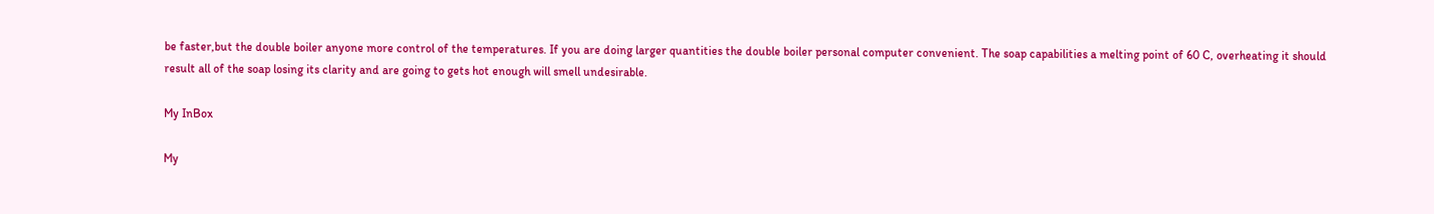be faster,but the double boiler anyone more control of the temperatures. If you are doing larger quantities the double boiler personal computer convenient. The soap capabilities a melting point of 60 C, overheating it should result all of the soap losing its clarity and are going to gets hot enough will smell undesirable.

My InBox

My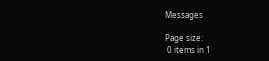Messages

Page size:
 0 items in 1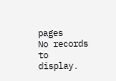pages
No records to display.